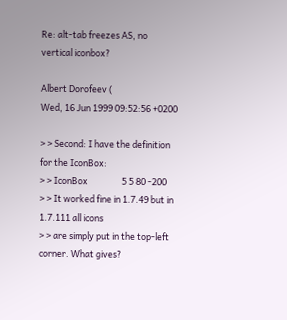Re: alt-tab freezes AS, no vertical iconbox?

Albert Dorofeev (
Wed, 16 Jun 1999 09:52:56 +0200

> > Second: I have the definition for the IconBox:
> > IconBox                 5 5 80 -200
> > It worked fine in 1.7.49 but in 1.7.111 all icons
> > are simply put in the top-left corner. What gives?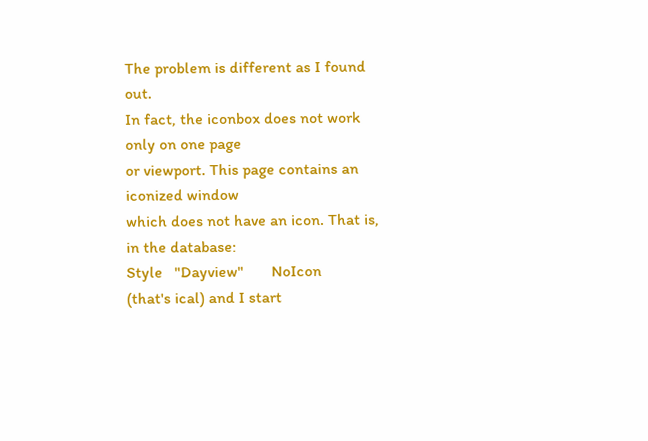The problem is different as I found out.
In fact, the iconbox does not work only on one page
or viewport. This page contains an iconized window
which does not have an icon. That is, in the database:
Style   "Dayview"       NoIcon
(that's ical) and I start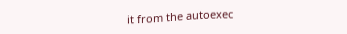it from the autoexec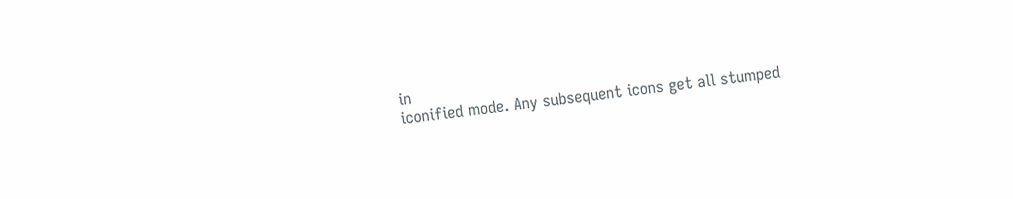in
iconified mode. Any subsequent icons get all stumped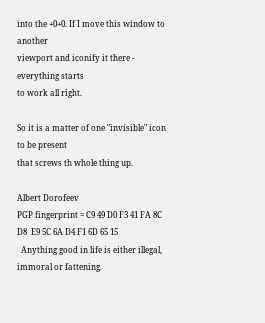into the +0+0. If I move this window to another
viewport and iconify it there - everything starts
to work all right.

So it is a matter of one "invisible" icon to be present
that screws th whole thing up.

Albert Dorofeev
PGP fingerprint = C9 49 D0 F3 41 FA 8C D8  E9 5C 6A D4 F1 6D 65 15
  Anything good in life is either illegal, immoral or fattening.